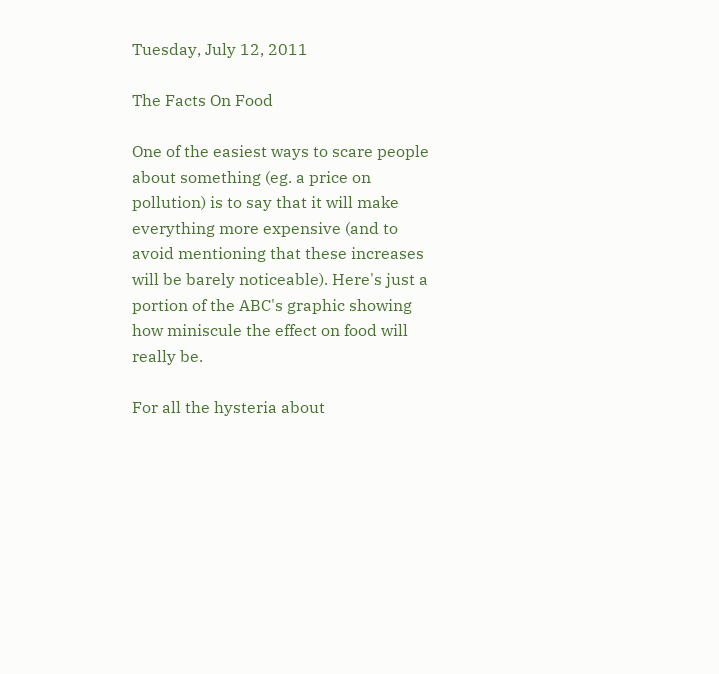Tuesday, July 12, 2011

The Facts On Food

One of the easiest ways to scare people about something (eg. a price on pollution) is to say that it will make everything more expensive (and to avoid mentioning that these increases will be barely noticeable). Here's just a portion of the ABC's graphic showing how miniscule the effect on food will really be.

For all the hysteria about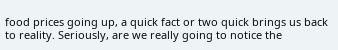food prices going up, a quick fact or two quick brings us back to reality. Seriously, are we really going to notice the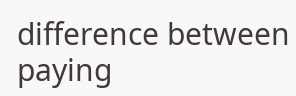difference between paying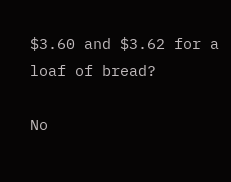$3.60 and $3.62 for a loaf of bread?

No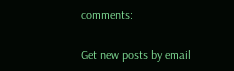comments:

Get new posts by email